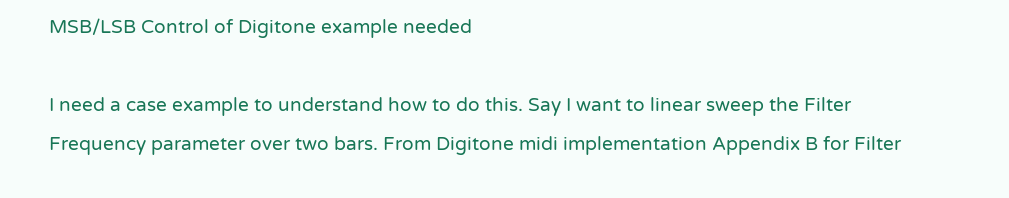MSB/LSB Control of Digitone example needed

I need a case example to understand how to do this. Say I want to linear sweep the Filter Frequency parameter over two bars. From Digitone midi implementation Appendix B for Filter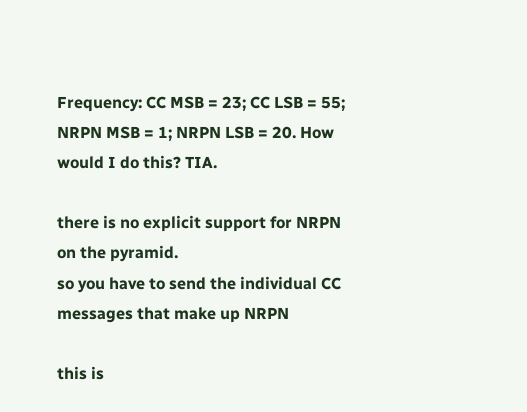Frequency: CC MSB = 23; CC LSB = 55; NRPN MSB = 1; NRPN LSB = 20. How would I do this? TIA.

there is no explicit support for NRPN on the pyramid.
so you have to send the individual CC messages that make up NRPN

this is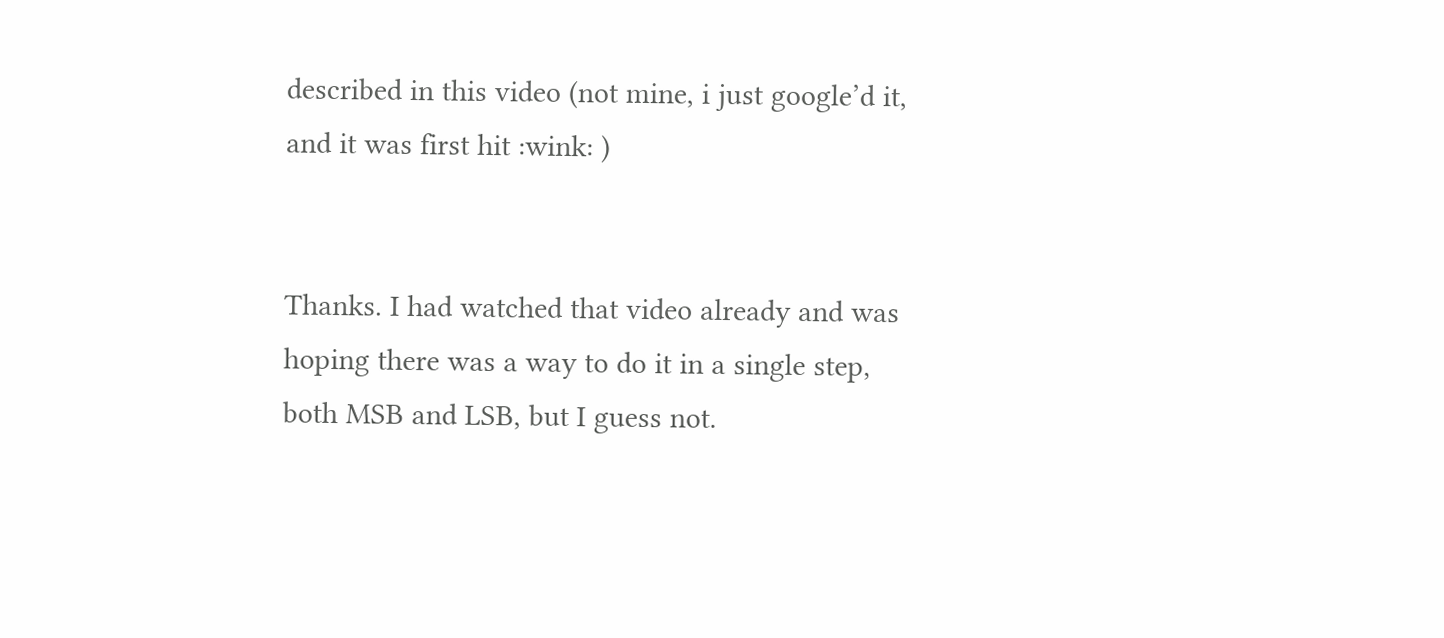described in this video (not mine, i just google’d it, and it was first hit :wink: )


Thanks. I had watched that video already and was hoping there was a way to do it in a single step, both MSB and LSB, but I guess not.